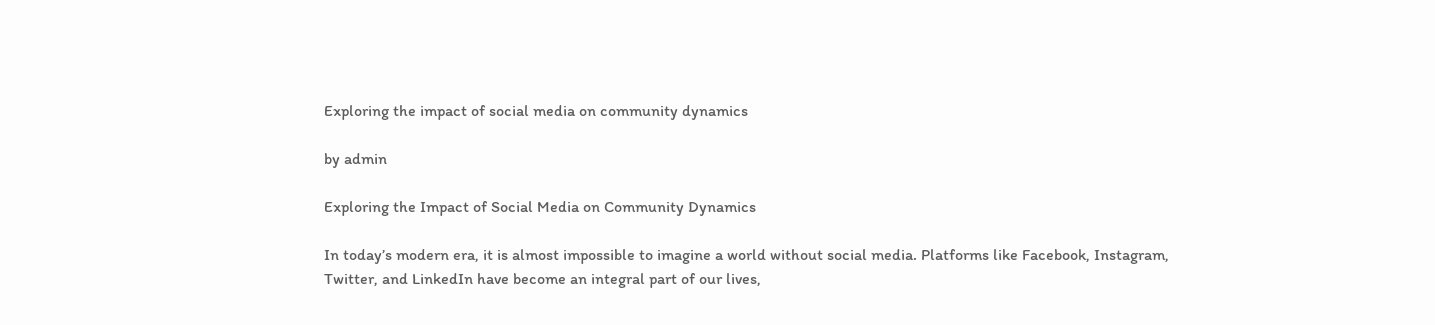Exploring the impact of social media on community dynamics

by admin

Exploring the Impact of Social Media on Community Dynamics

In today’s modern era, it is almost impossible to imagine a world without social media. Platforms like Facebook, Instagram, Twitter, and LinkedIn have become an integral part of our lives,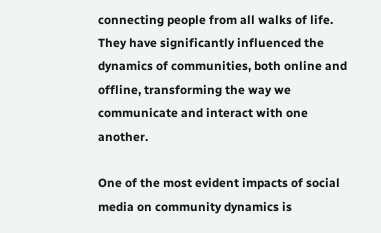connecting people from all walks of life. They have significantly influenced the dynamics of communities, both online and offline, transforming the way we communicate and interact with one another.

One of the most evident impacts of social media on community dynamics is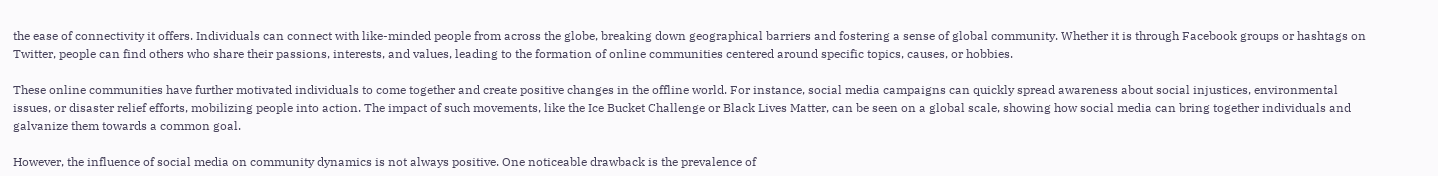the ease of connectivity it offers. Individuals can connect with like-minded people from across the globe, breaking down geographical barriers and fostering a sense of global community. Whether it is through Facebook groups or hashtags on Twitter, people can find others who share their passions, interests, and values, leading to the formation of online communities centered around specific topics, causes, or hobbies.

These online communities have further motivated individuals to come together and create positive changes in the offline world. For instance, social media campaigns can quickly spread awareness about social injustices, environmental issues, or disaster relief efforts, mobilizing people into action. The impact of such movements, like the Ice Bucket Challenge or Black Lives Matter, can be seen on a global scale, showing how social media can bring together individuals and galvanize them towards a common goal.

However, the influence of social media on community dynamics is not always positive. One noticeable drawback is the prevalence of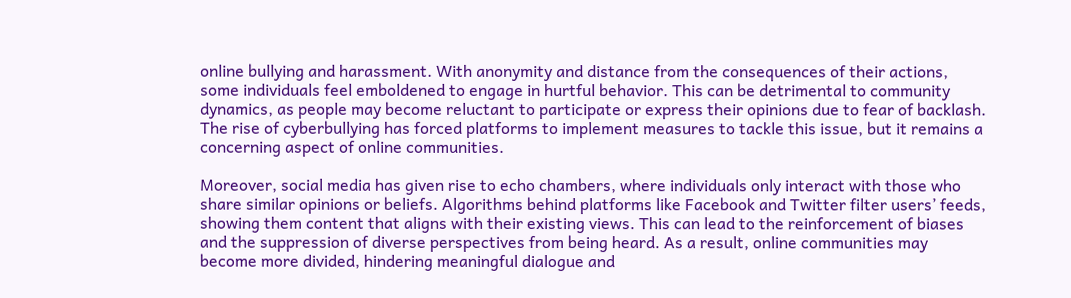online bullying and harassment. With anonymity and distance from the consequences of their actions, some individuals feel emboldened to engage in hurtful behavior. This can be detrimental to community dynamics, as people may become reluctant to participate or express their opinions due to fear of backlash. The rise of cyberbullying has forced platforms to implement measures to tackle this issue, but it remains a concerning aspect of online communities.

Moreover, social media has given rise to echo chambers, where individuals only interact with those who share similar opinions or beliefs. Algorithms behind platforms like Facebook and Twitter filter users’ feeds, showing them content that aligns with their existing views. This can lead to the reinforcement of biases and the suppression of diverse perspectives from being heard. As a result, online communities may become more divided, hindering meaningful dialogue and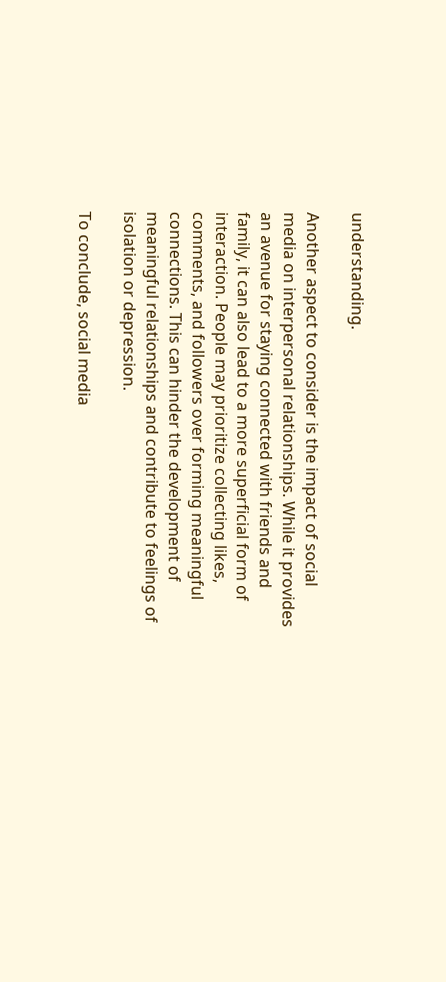understanding.

Another aspect to consider is the impact of social media on interpersonal relationships. While it provides an avenue for staying connected with friends and family, it can also lead to a more superficial form of interaction. People may prioritize collecting likes, comments, and followers over forming meaningful connections. This can hinder the development of meaningful relationships and contribute to feelings of isolation or depression.

To conclude, social media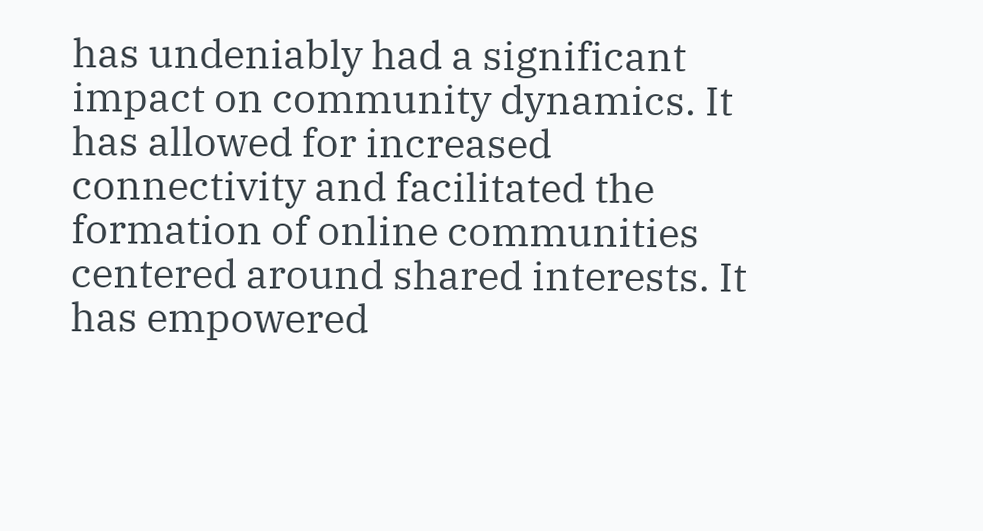has undeniably had a significant impact on community dynamics. It has allowed for increased connectivity and facilitated the formation of online communities centered around shared interests. It has empowered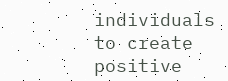individuals to create positive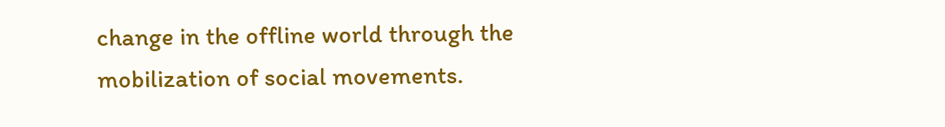change in the offline world through the mobilization of social movements.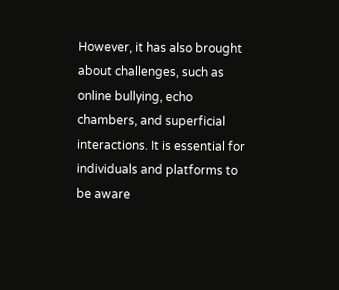However, it has also brought about challenges, such as online bullying, echo chambers, and superficial interactions. It is essential for individuals and platforms to be aware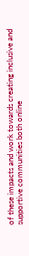of these impacts and work towards creating inclusive and supportive communities both online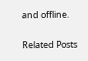and offline.

Related Posts